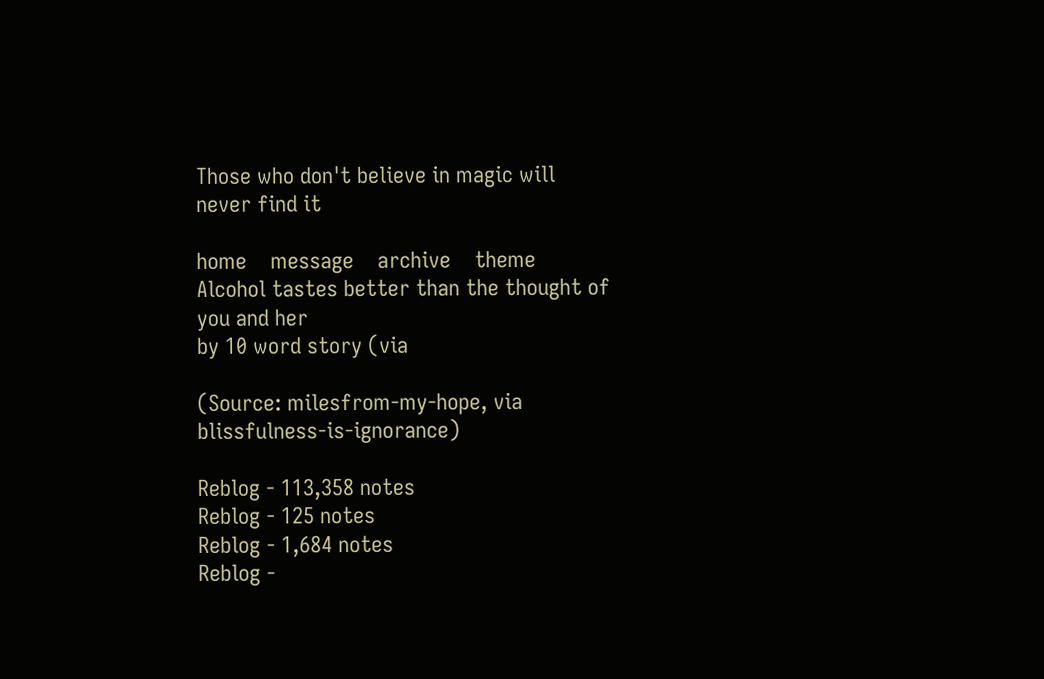Those who don't believe in magic will never find it

home    message    archive    theme
Alcohol tastes better than the thought of you and her
by 10 word story (via

(Source: milesfrom-my-hope, via blissfulness-is-ignorance)

Reblog - 113,358 notes
Reblog - 125 notes
Reblog - 1,684 notes
Reblog -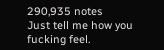290,935 notes
Just tell me how you fucking feel.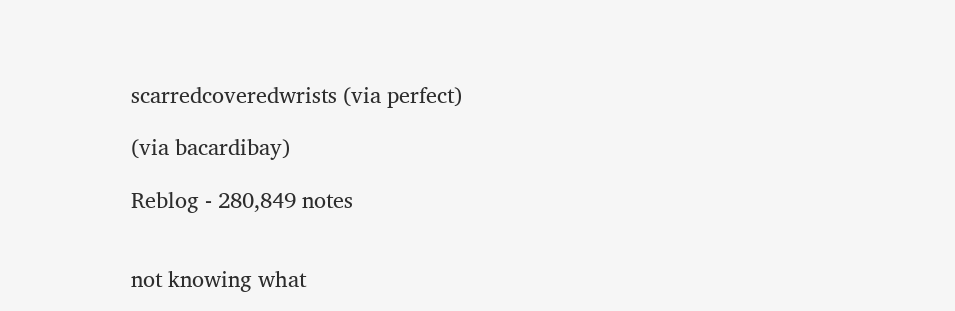scarredcoveredwrists (via perfect)

(via bacardibay)

Reblog - 280,849 notes


not knowing what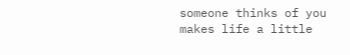someone thinks of you makes life a little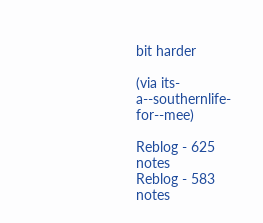bit harder

(via its-a--southernlife-for--mee)

Reblog - 625 notes
Reblog - 583 notes